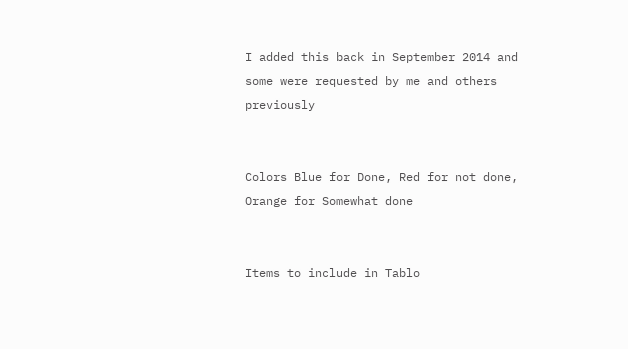I added this back in September 2014 and some were requested by me and others previously


Colors Blue for Done, Red for not done, Orange for Somewhat done


Items to include in Tablo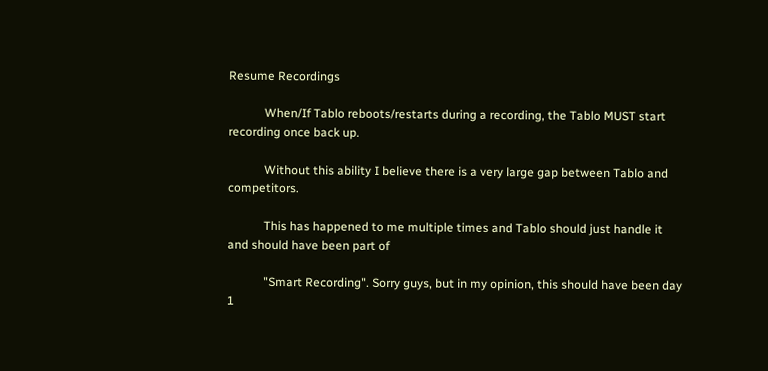Resume Recordings

            When/If Tablo reboots/restarts during a recording, the Tablo MUST start recording once back up.

            Without this ability I believe there is a very large gap between Tablo and competitors.

            This has happened to me multiple times and Tablo should just handle it and should have been part of

            "Smart Recording". Sorry guys, but in my opinion, this should have been day 1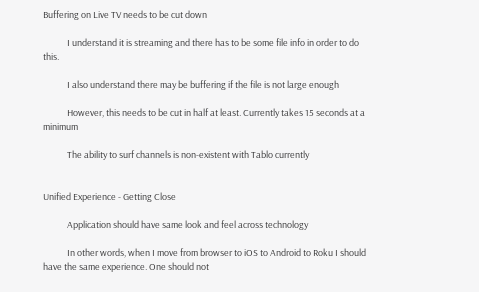Buffering on Live TV needs to be cut down

            I understand it is streaming and there has to be some file info in order to do this.

            I also understand there may be buffering if the file is not large enough

            However, this needs to be cut in half at least. Currently takes 15 seconds at a minimum

            The ability to surf channels is non-existent with Tablo currently


Unified Experience - Getting Close

            Application should have same look and feel across technology

            In other words, when I move from browser to iOS to Android to Roku I should have the same experience. One should not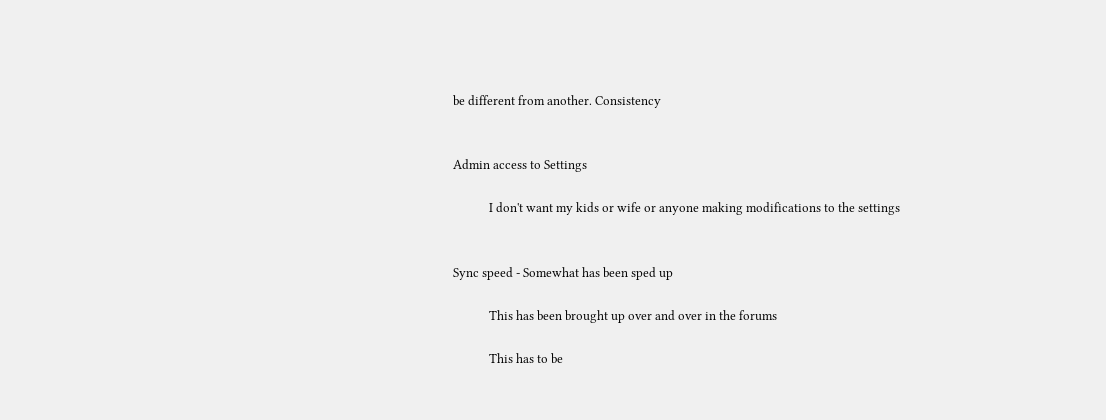be different from another. Consistency


Admin access to Settings

            I don't want my kids or wife or anyone making modifications to the settings


Sync speed - Somewhat has been sped up

            This has been brought up over and over in the forums

            This has to be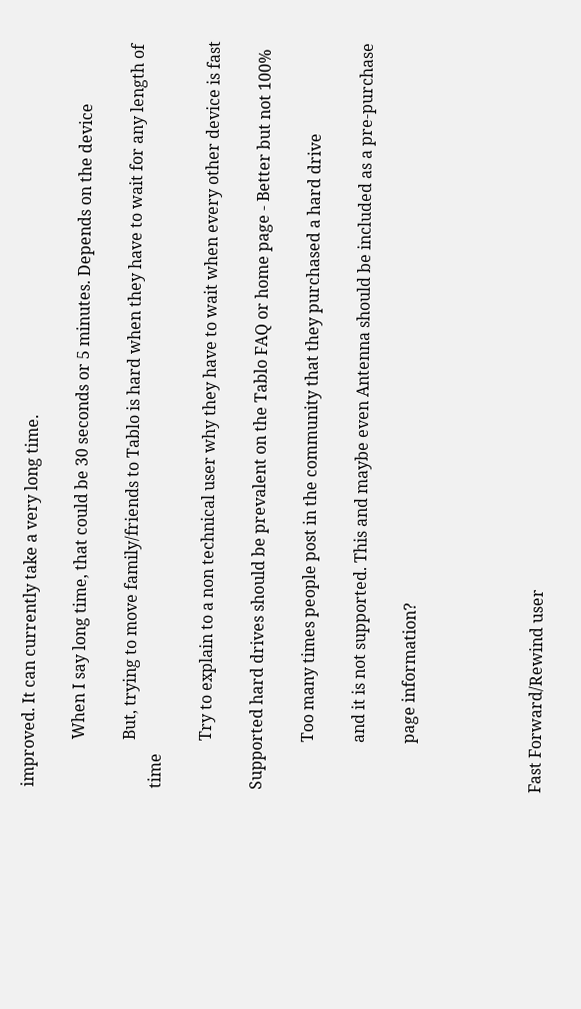improved. It can currently take a very long time.

            When I say long time, that could be 30 seconds or 5 minutes. Depends on the device

            But, trying to move family/friends to Tablo is hard when they have to wait for any length of time

            Try to explain to a non technical user why they have to wait when every other device is fast

Supported hard drives should be prevalent on the Tablo FAQ or home page - Better but not 100%

            Too many times people post in the community that they purchased a hard drive

            and it is not supported. This and maybe even Antenna should be included as a pre-purchase

            page information?




Fast Forward/Rewind user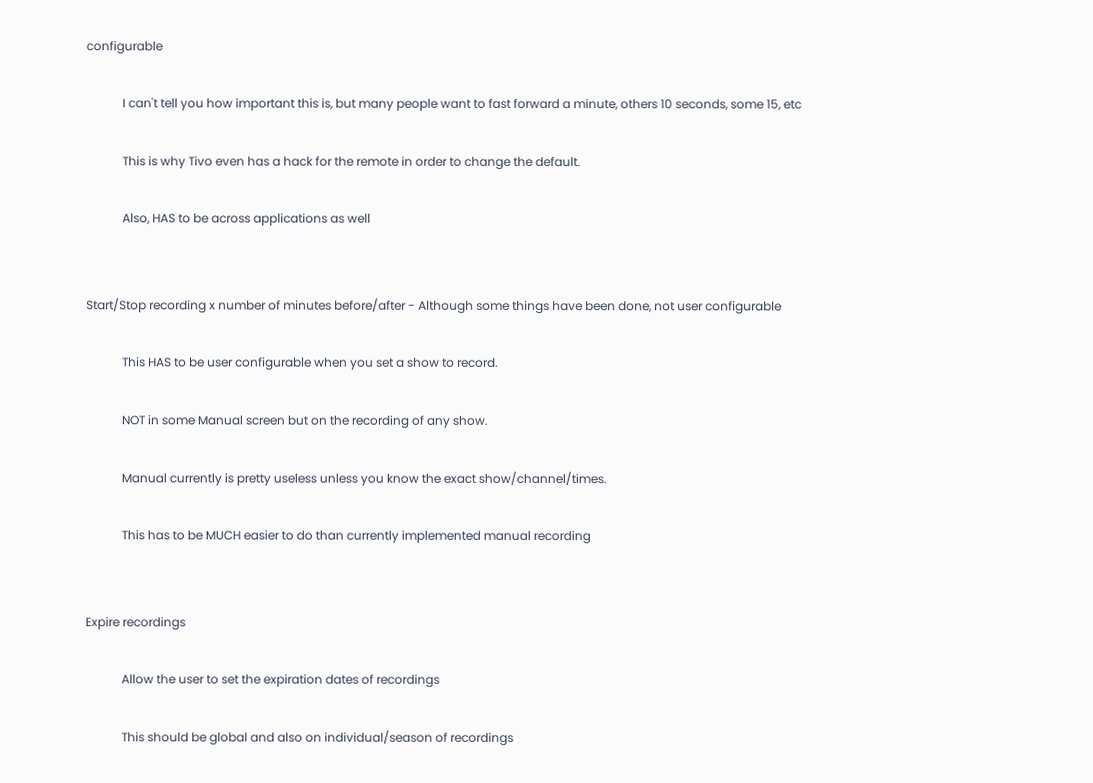configurable

            I can't tell you how important this is, but many people want to fast forward a minute, others 10 seconds, some 15, etc

            This is why Tivo even has a hack for the remote in order to change the default.

            Also, HAS to be across applications as well


Start/Stop recording x number of minutes before/after - Although some things have been done, not user configurable

            This HAS to be user configurable when you set a show to record.

            NOT in some Manual screen but on the recording of any show.

            Manual currently is pretty useless unless you know the exact show/channel/times.

            This has to be MUCH easier to do than currently implemented manual recording


Expire recordings

            Allow the user to set the expiration dates of recordings

            This should be global and also on individual/season of recordings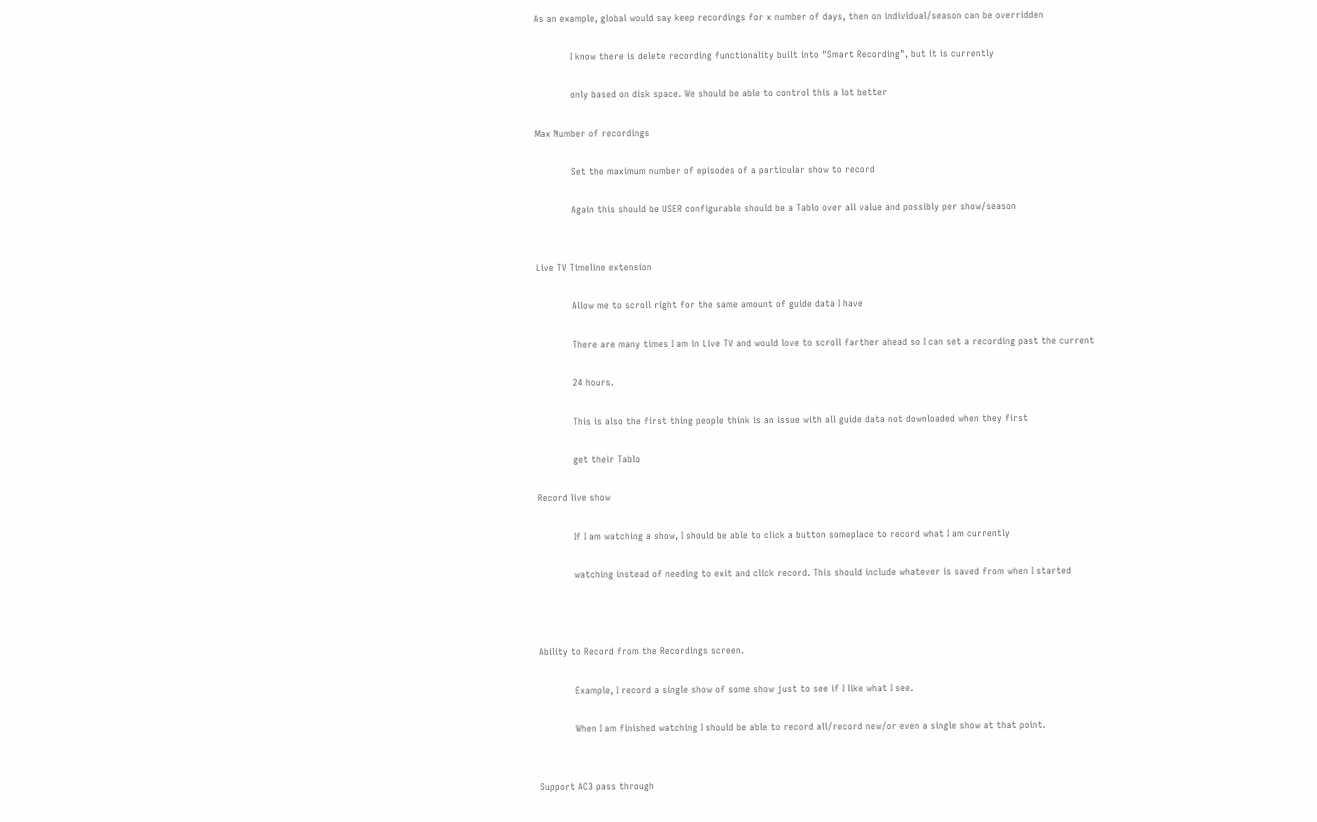As an example, global would say keep recordings for x number of days, then on individual/season can be overridden

            I know there is delete recording functionality built into "Smart Recording", but it is currently

            only based on disk space. We should be able to control this a lot better

Max Number of recordings

            Set the maximum number of episodes of a particular show to record

            Again this should be USER configurable should be a Tablo over all value and possibly per show/season


Live TV Timeline extension

            Allow me to scroll right for the same amount of guide data I have

            There are many times I am in Live TV and would love to scroll farther ahead so I can set a recording past the current

            24 hours.

            This is also the first thing people think is an issue with all guide data not downloaded when they first

            get their Tablo

Record live show

            If I am watching a show, I should be able to click a button someplace to record what I am currently

            watching instead of needing to exit and click record. This should include whatever is saved from when I started



Ability to Record from the Recordings screen.

            Example, I record a single show of some show just to see if I like what I see.

            When I am finished watching I should be able to record all/record new/or even a single show at that point.


Support AC3 pass through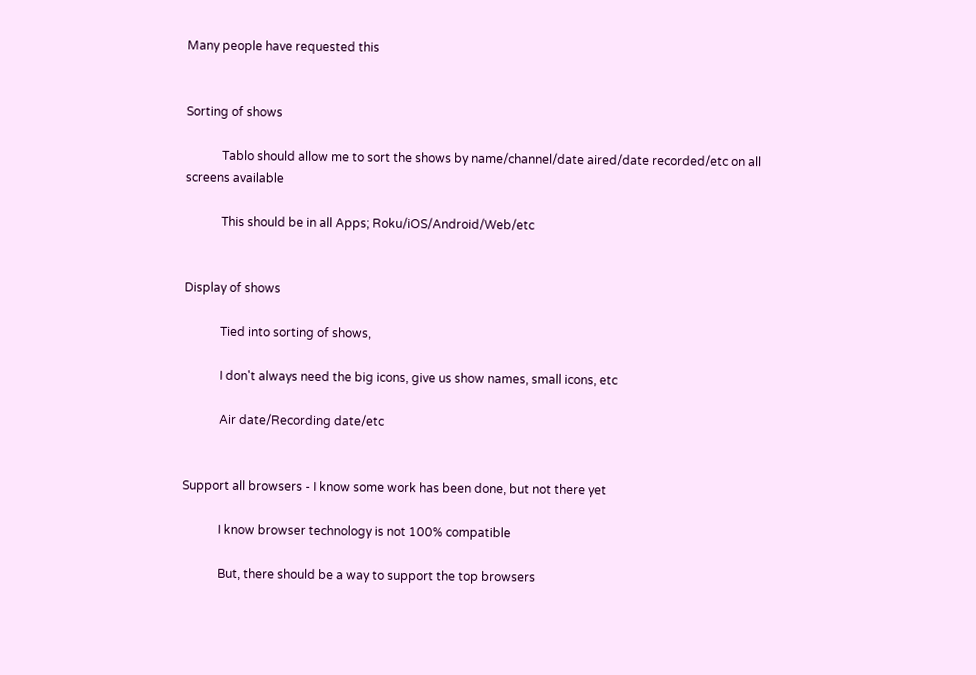Many people have requested this


Sorting of shows

            Tablo should allow me to sort the shows by name/channel/date aired/date recorded/etc on all screens available

            This should be in all Apps; Roku/iOS/Android/Web/etc


Display of shows

            Tied into sorting of shows,

            I don't always need the big icons, give us show names, small icons, etc

            Air date/Recording date/etc


Support all browsers - I know some work has been done, but not there yet

            I know browser technology is not 100% compatible

            But, there should be a way to support the top browsers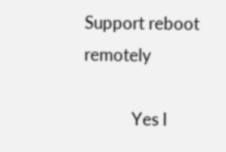Support reboot remotely

            Yes I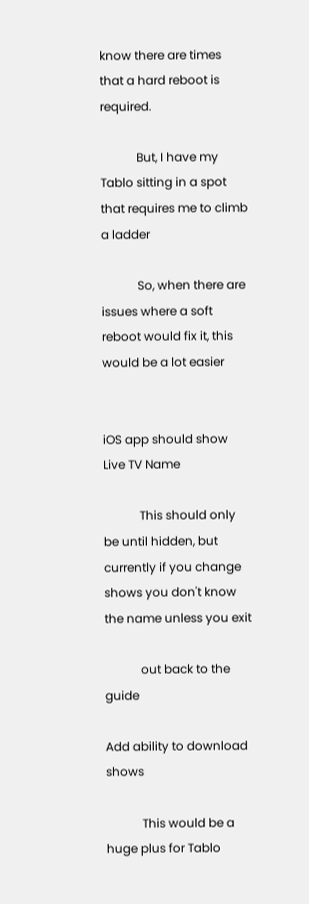know there are times that a hard reboot is required.

            But, I have my Tablo sitting in a spot that requires me to climb a ladder

            So, when there are issues where a soft reboot would fix it, this would be a lot easier


iOS app should show Live TV Name

            This should only be until hidden, but currently if you change shows you don't know the name unless you exit

            out back to the guide

Add ability to download shows

            This would be a huge plus for Tablo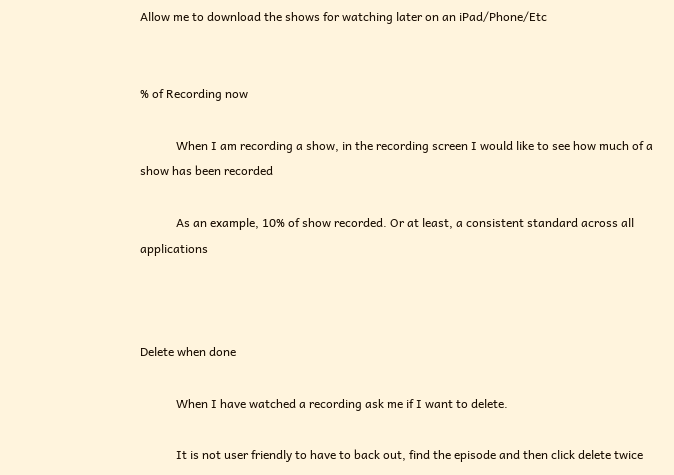Allow me to download the shows for watching later on an iPad/Phone/Etc


% of Recording now

            When I am recording a show, in the recording screen I would like to see how much of a show has been recorded

            As an example, 10% of show recorded. Or at least, a consistent standard across all applications



Delete when done

            When I have watched a recording ask me if I want to delete.

            It is not user friendly to have to back out, find the episode and then click delete twice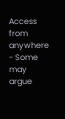Access from anywhere - Some may argue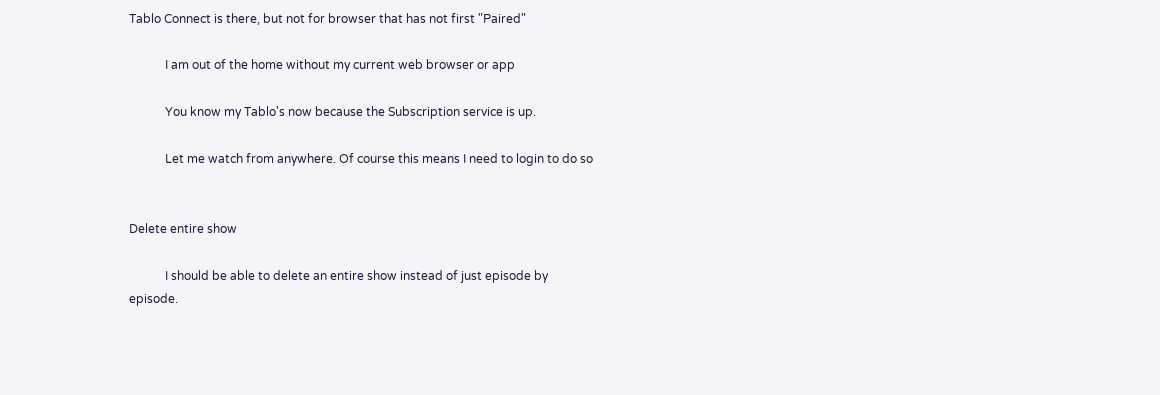Tablo Connect is there, but not for browser that has not first "Paired"

            I am out of the home without my current web browser or app

            You know my Tablo's now because the Subscription service is up.

            Let me watch from anywhere. Of course this means I need to login to do so


Delete entire show

            I should be able to delete an entire show instead of just episode by episode.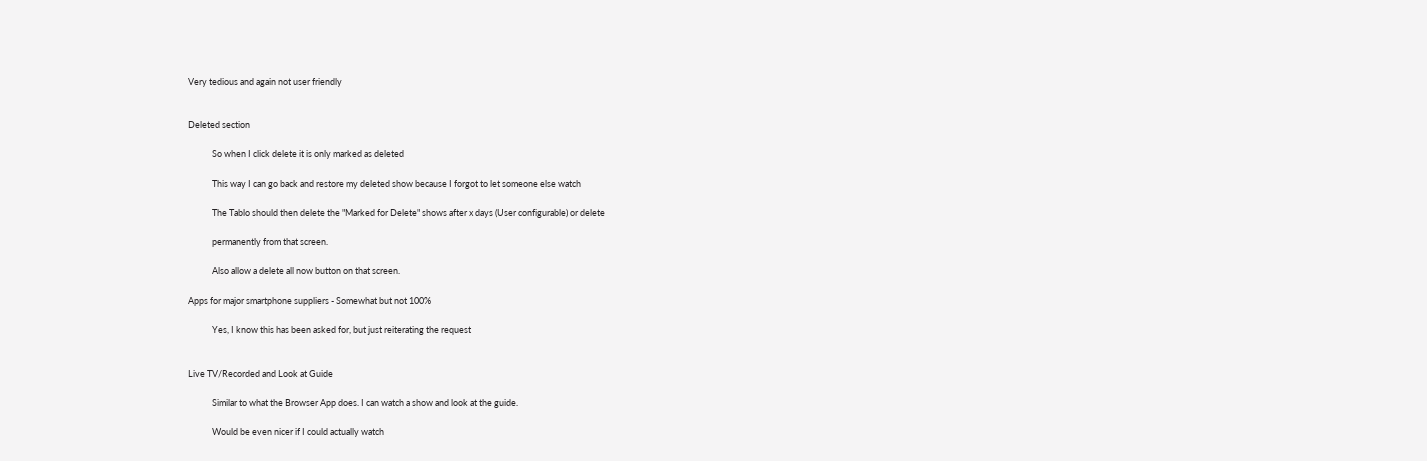Very tedious and again not user friendly


Deleted section

            So when I click delete it is only marked as deleted

            This way I can go back and restore my deleted show because I forgot to let someone else watch

            The Tablo should then delete the "Marked for Delete" shows after x days (User configurable) or delete

            permanently from that screen.

            Also allow a delete all now button on that screen.

Apps for major smartphone suppliers - Somewhat but not 100%

            Yes, I know this has been asked for, but just reiterating the request


Live TV/Recorded and Look at Guide

            Similar to what the Browser App does. I can watch a show and look at the guide.

            Would be even nicer if I could actually watch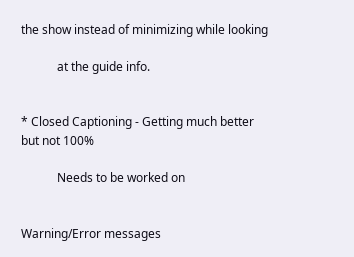the show instead of minimizing while looking

            at the guide info.


* Closed Captioning - Getting much better but not 100%

            Needs to be worked on


Warning/Error messages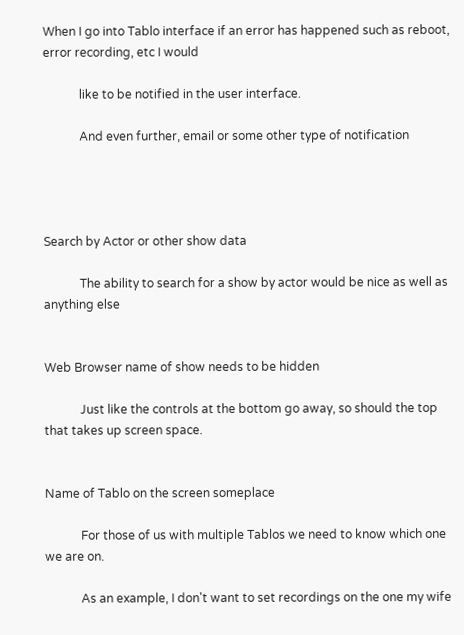When I go into Tablo interface if an error has happened such as reboot, error recording, etc I would

            like to be notified in the user interface.

            And even further, email or some other type of notification




Search by Actor or other show data

            The ability to search for a show by actor would be nice as well as anything else


Web Browser name of show needs to be hidden

            Just like the controls at the bottom go away, so should the top that takes up screen space.


Name of Tablo on the screen someplace

            For those of us with multiple Tablos we need to know which one we are on.

            As an example, I don't want to set recordings on the one my wife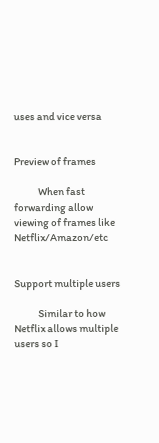uses and vice versa


Preview of frames

            When fast forwarding allow viewing of frames like Netflix/Amazon/etc


Support multiple users

            Similar to how Netflix allows multiple users so I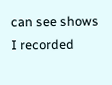can see shows I recorded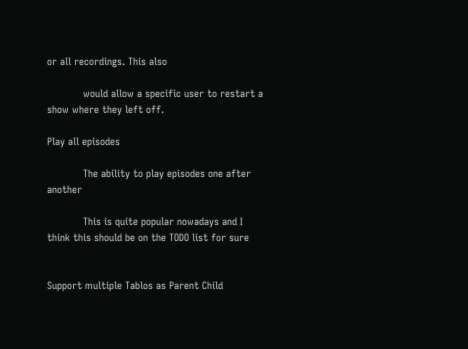or all recordings. This also

            would allow a specific user to restart a show where they left off.

Play all episodes

            The ability to play episodes one after another

            This is quite popular nowadays and I think this should be on the TODO list for sure


Support multiple Tablos as Parent Child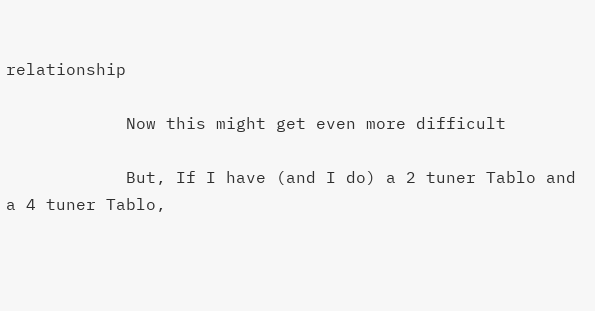relationship

            Now this might get even more difficult

            But, If I have (and I do) a 2 tuner Tablo and a 4 tuner Tablo,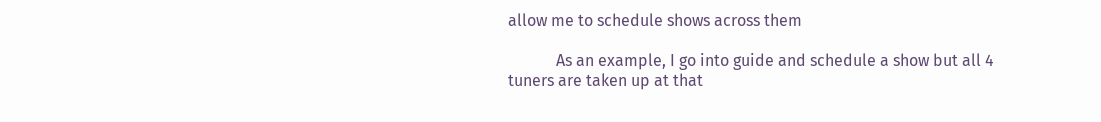allow me to schedule shows across them

            As an example, I go into guide and schedule a show but all 4 tuners are taken up at that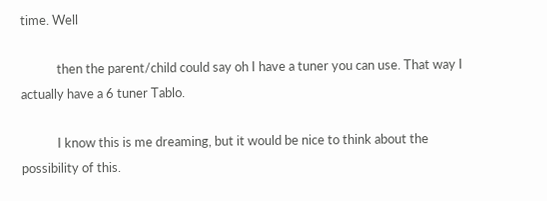time. Well

            then the parent/child could say oh I have a tuner you can use. That way I actually have a 6 tuner Tablo.

            I know this is me dreaming, but it would be nice to think about the possibility of this.